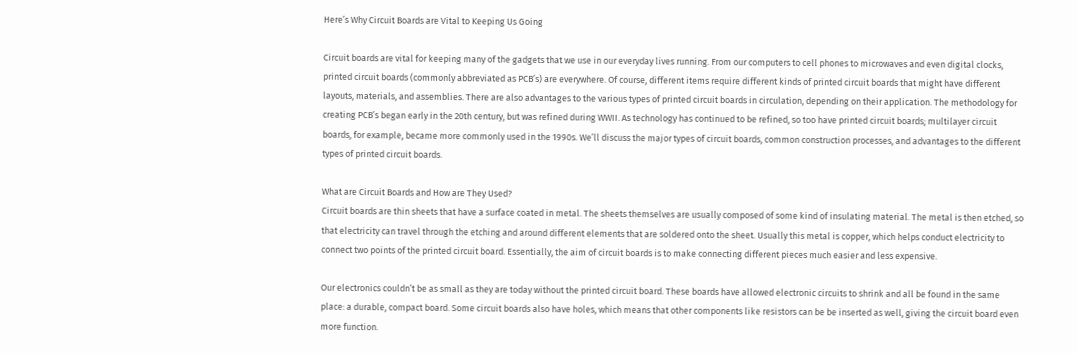Here’s Why Circuit Boards are Vital to Keeping Us Going

Circuit boards are vital for keeping many of the gadgets that we use in our everyday lives running. From our computers to cell phones to microwaves and even digital clocks, printed circuit boards (commonly abbreviated as PCB’s) are everywhere. Of course, different items require different kinds of printed circuit boards that might have different layouts, materials, and assemblies. There are also advantages to the various types of printed circuit boards in circulation, depending on their application. The methodology for creating PCB’s began early in the 20th century, but was refined during WWII. As technology has continued to be refined, so too have printed circuit boards; multilayer circuit boards, for example, became more commonly used in the 1990s. We’ll discuss the major types of circuit boards, common construction processes, and advantages to the different types of printed circuit boards.

What are Circuit Boards and How are They Used?
Circuit boards are thin sheets that have a surface coated in metal. The sheets themselves are usually composed of some kind of insulating material. The metal is then etched, so that electricity can travel through the etching and around different elements that are soldered onto the sheet. Usually this metal is copper, which helps conduct electricity to connect two points of the printed circuit board. Essentially, the aim of circuit boards is to make connecting different pieces much easier and less expensive.

Our electronics couldn’t be as small as they are today without the printed circuit board. These boards have allowed electronic circuits to shrink and all be found in the same place: a durable, compact board. Some circuit boards also have holes, which means that other components like resistors can be be inserted as well, giving the circuit board even more function.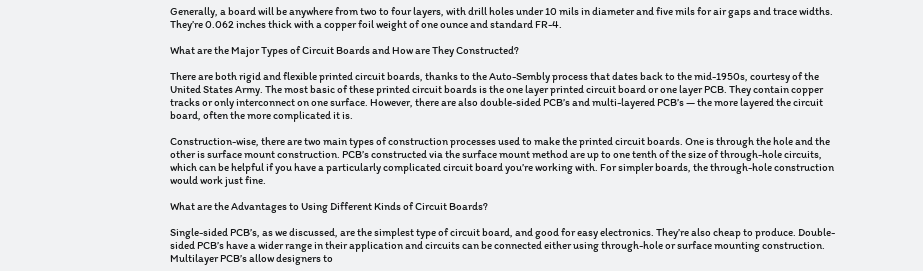Generally, a board will be anywhere from two to four layers, with drill holes under 10 mils in diameter and five mils for air gaps and trace widths. They’re 0.062 inches thick with a copper foil weight of one ounce and standard FR-4.

What are the Major Types of Circuit Boards and How are They Constructed?

There are both rigid and flexible printed circuit boards, thanks to the Auto-Sembly process that dates back to the mid-1950s, courtesy of the United States Army. The most basic of these printed circuit boards is the one layer printed circuit board or one layer PCB. They contain copper tracks or only interconnect on one surface. However, there are also double-sided PCB’s and multi-layered PCB’s — the more layered the circuit board, often the more complicated it is.

Construction-wise, there are two main types of construction processes used to make the printed circuit boards. One is through the hole and the other is surface mount construction. PCB’s constructed via the surface mount method are up to one tenth of the size of through-hole circuits, which can be helpful if you have a particularly complicated circuit board you’re working with. For simpler boards, the through-hole construction would work just fine.

What are the Advantages to Using Different Kinds of Circuit Boards?

Single-sided PCB’s, as we discussed, are the simplest type of circuit board, and good for easy electronics. They’re also cheap to produce. Double-sided PCB’s have a wider range in their application and circuits can be connected either using through-hole or surface mounting construction. Multilayer PCB’s allow designers to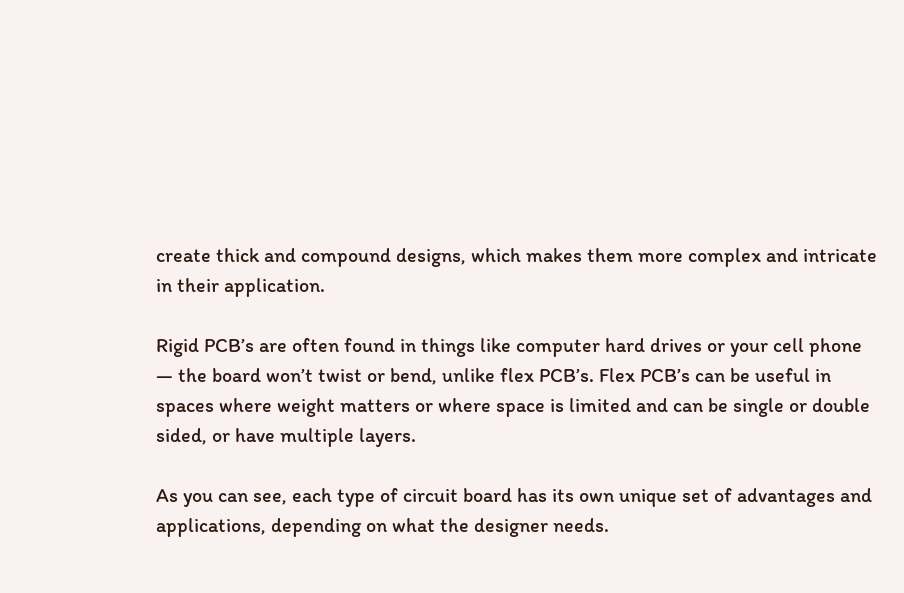create thick and compound designs, which makes them more complex and intricate in their application.

Rigid PCB’s are often found in things like computer hard drives or your cell phone — the board won’t twist or bend, unlike flex PCB’s. Flex PCB’s can be useful in spaces where weight matters or where space is limited and can be single or double sided, or have multiple layers.

As you can see, each type of circuit board has its own unique set of advantages and applications, depending on what the designer needs.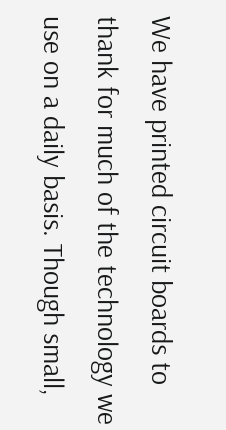We have printed circuit boards to thank for much of the technology we use on a daily basis. Though small,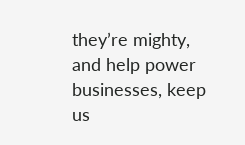they’re mighty, and help power businesses, keep us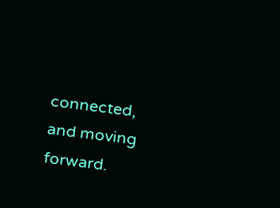connected, and moving forward.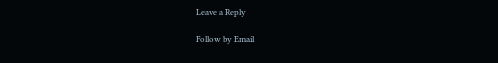Leave a Reply

Follow by Email